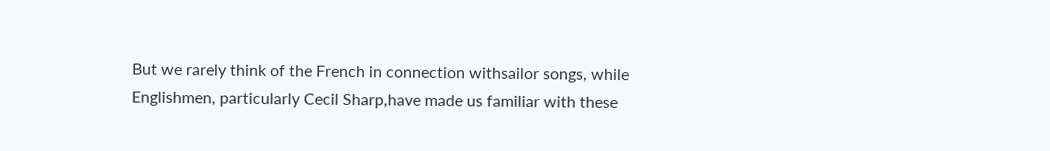But we rarely think of the French in connection withsailor songs, while Englishmen, particularly Cecil Sharp,have made us familiar with these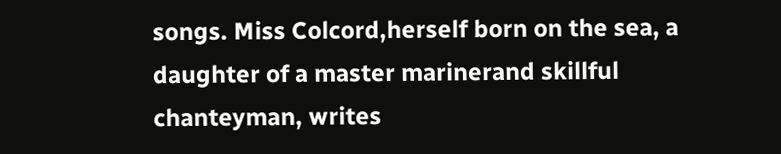songs. Miss Colcord,herself born on the sea, a daughter of a master marinerand skillful chanteyman, writes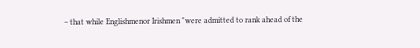– that while Englishmenor Irishmen "were admitted to rank ahead of the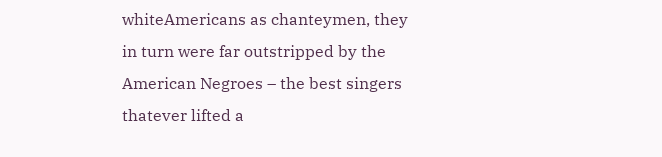whiteAmericans as chanteymen, they in turn were far outstripped by the American Negroes – the best singers thatever lifted a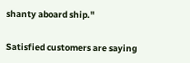shanty aboard ship."


Satisfied customers are saying